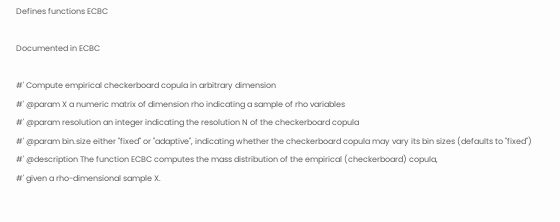Defines functions ECBC

Documented in ECBC

#' Compute empirical checkerboard copula in arbitrary dimension
#' @param X a numeric matrix of dimension rho indicating a sample of rho variables
#' @param resolution an integer indicating the resolution N of the checkerboard copula
#' @param bin.size either "fixed" or "adaptive", indicating whether the checkerboard copula may vary its bin sizes (defaults to "fixed")
#' @description The function ECBC computes the mass distribution of the empirical (checkerboard) copula,
#' given a rho-dimensional sample X.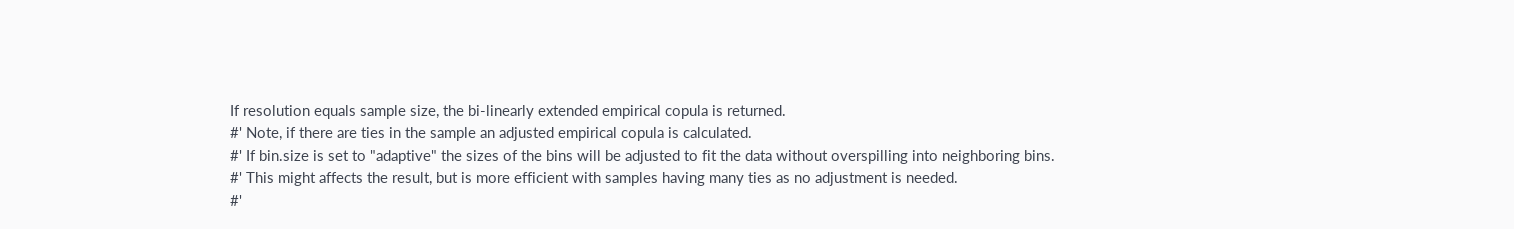If resolution equals sample size, the bi-linearly extended empirical copula is returned.
#' Note, if there are ties in the sample an adjusted empirical copula is calculated.
#' If bin.size is set to "adaptive" the sizes of the bins will be adjusted to fit the data without overspilling into neighboring bins.
#' This might affects the result, but is more efficient with samples having many ties as no adjustment is needed.
#'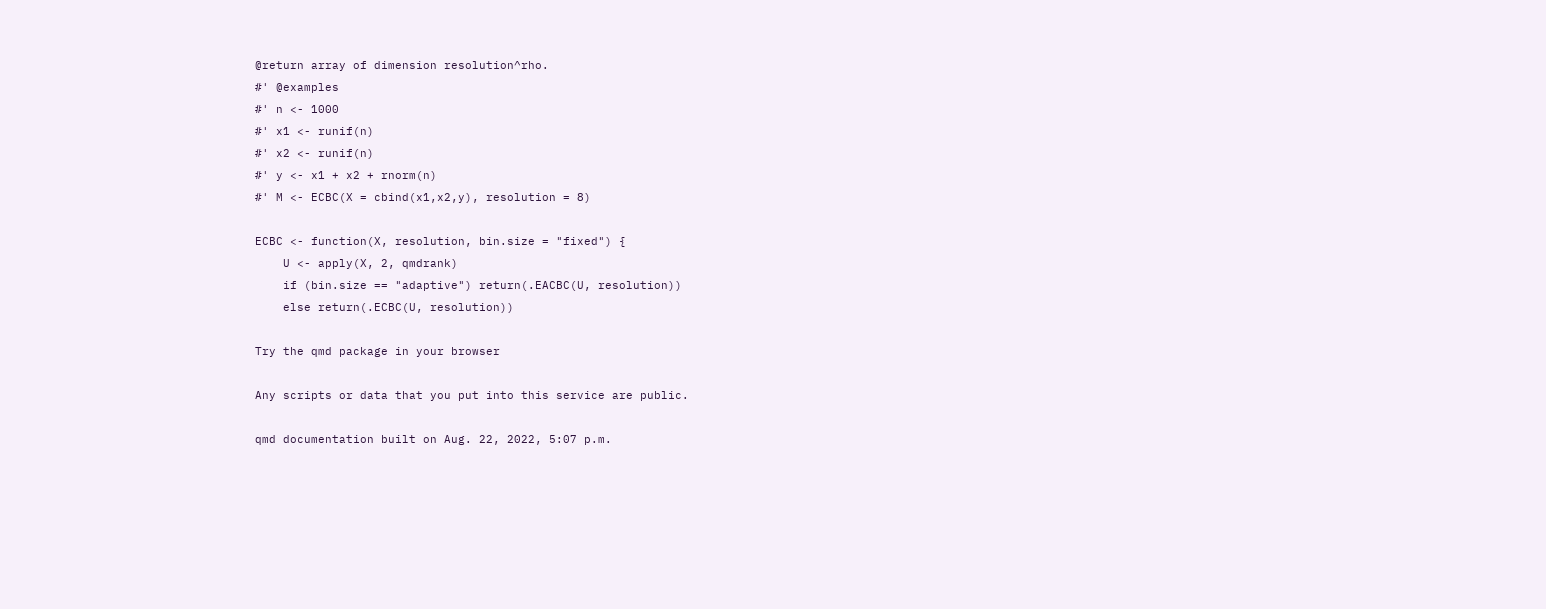@return array of dimension resolution^rho.
#' @examples
#' n <- 1000
#' x1 <- runif(n)
#' x2 <- runif(n)
#' y <- x1 + x2 + rnorm(n)
#' M <- ECBC(X = cbind(x1,x2,y), resolution = 8)

ECBC <- function(X, resolution, bin.size = "fixed") {
    U <- apply(X, 2, qmdrank)
    if (bin.size == "adaptive") return(.EACBC(U, resolution))
    else return(.ECBC(U, resolution))

Try the qmd package in your browser

Any scripts or data that you put into this service are public.

qmd documentation built on Aug. 22, 2022, 5:07 p.m.